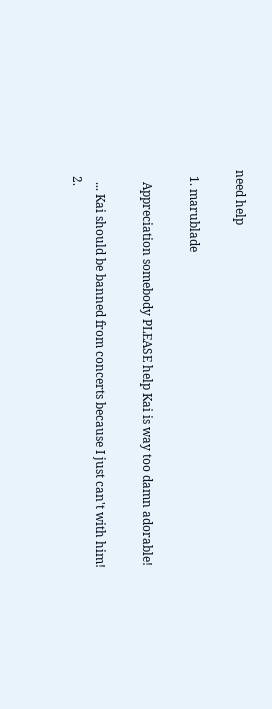need help

  1. marublade

    Appreciation somebody PLEASE help Kai is way too damn adorable!

    ... Kai should be banned from concerts because I just can't with him!
  2.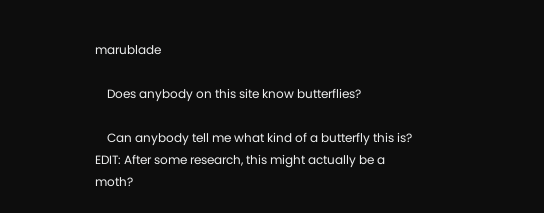marublade

    Does anybody on this site know butterflies?

    Can anybody tell me what kind of a butterfly this is? EDIT: After some research, this might actually be a moth?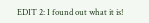EDIT 2: I found out what it is!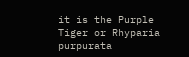it is the Purple Tiger or Rhyparia purpurata